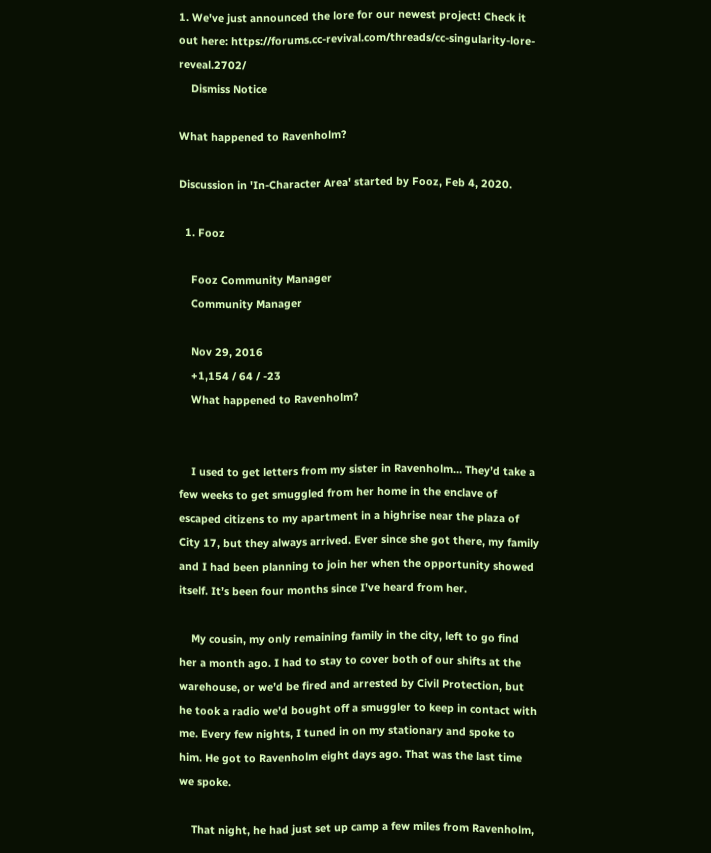1. We've just announced the lore for our newest project! Check it out here: https://forums.cc-revival.com/threads/cc-singularity-lore-reveal.2702/
    Dismiss Notice

What happened to Ravenholm?

Discussion in 'In-Character Area' started by Fooz, Feb 4, 2020.

  1. Fooz

    Fooz Community Manager
    Community Manager

    Nov 29, 2016
    +1,154 / 64 / -23
    What happened to Ravenholm?


    I used to get letters from my sister in Ravenholm… They’d take a few weeks to get smuggled from her home in the enclave of escaped citizens to my apartment in a highrise near the plaza of City 17, but they always arrived. Ever since she got there, my family and I had been planning to join her when the opportunity showed itself. It’s been four months since I’ve heard from her.

    My cousin, my only remaining family in the city, left to go find her a month ago. I had to stay to cover both of our shifts at the warehouse, or we’d be fired and arrested by Civil Protection, but he took a radio we’d bought off a smuggler to keep in contact with me. Every few nights, I tuned in on my stationary and spoke to him. He got to Ravenholm eight days ago. That was the last time we spoke.

    That night, he had just set up camp a few miles from Ravenholm,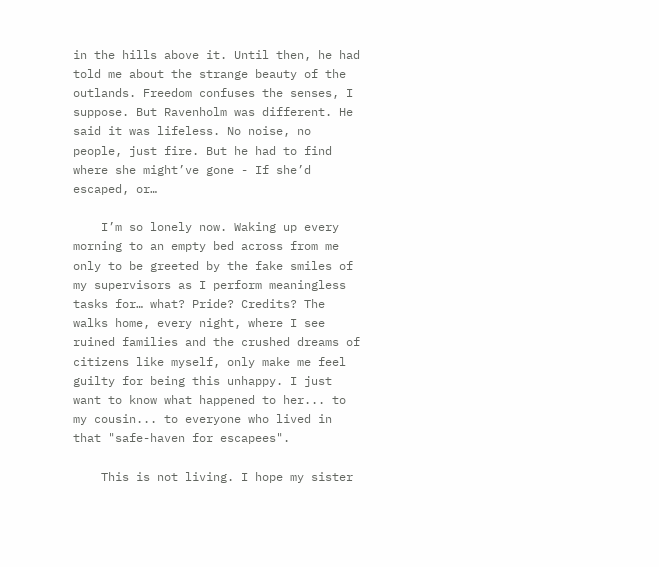in the hills above it. Until then, he had told me about the strange beauty of the outlands. Freedom confuses the senses, I suppose. But Ravenholm was different. He said it was lifeless. No noise, no people, just fire. But he had to find where she might’ve gone - If she’d escaped, or…

    I’m so lonely now. Waking up every morning to an empty bed across from me only to be greeted by the fake smiles of my supervisors as I perform meaningless tasks for… what? Pride? Credits? The walks home, every night, where I see ruined families and the crushed dreams of citizens like myself, only make me feel guilty for being this unhappy. I just want to know what happened to her... to my cousin... to everyone who lived in that "safe-haven for escapees".

    This is not living. I hope my sister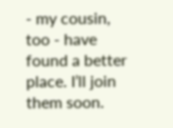- my cousin, too - have found a better place. I’ll join them soon.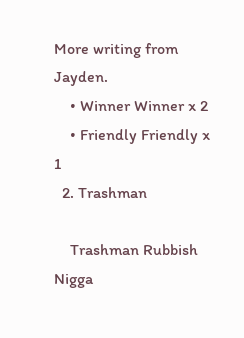More writing from Jayden.
    • Winner Winner x 2
    • Friendly Friendly x 1
  2. Trashman

    Trashman Rubbish Nigga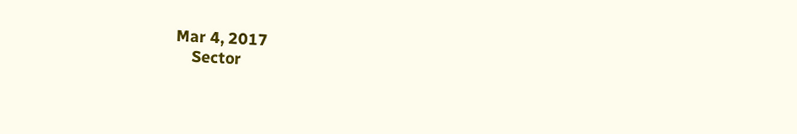Mar 4, 2017
    Sector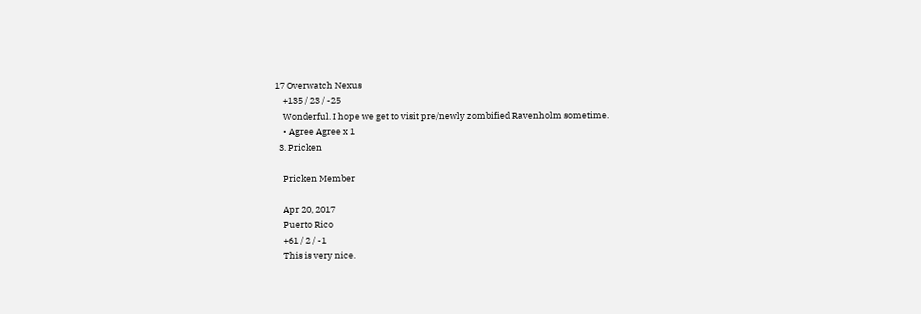17 Overwatch Nexus
    +135 / 23 / -25
    Wonderful. I hope we get to visit pre/newly zombified Ravenholm sometime.
    • Agree Agree x 1
  3. Pricken

    Pricken Member

    Apr 20, 2017
    Puerto Rico
    +61 / 2 / -1
    This is very nice.